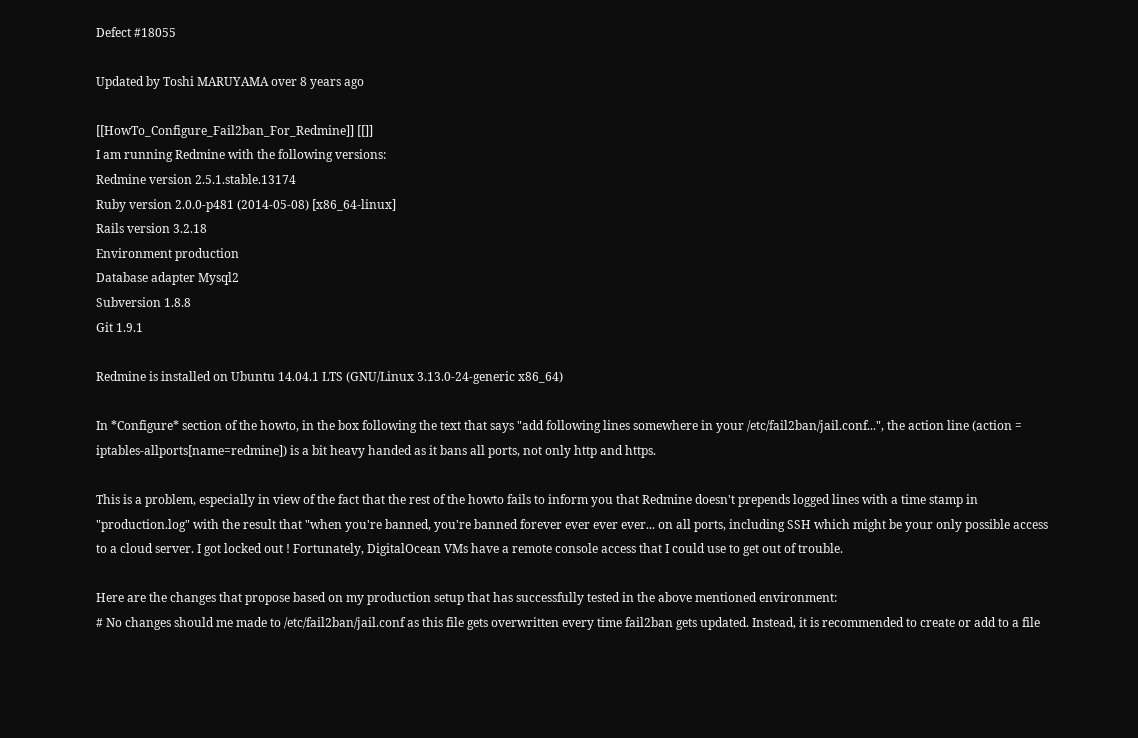Defect #18055

Updated by Toshi MARUYAMA over 8 years ago

[[HowTo_Configure_Fail2ban_For_Redmine]] [[]]
I am running Redmine with the following versions:
Redmine version 2.5.1.stable.13174
Ruby version 2.0.0-p481 (2014-05-08) [x86_64-linux]
Rails version 3.2.18
Environment production
Database adapter Mysql2
Subversion 1.8.8
Git 1.9.1

Redmine is installed on Ubuntu 14.04.1 LTS (GNU/Linux 3.13.0-24-generic x86_64)

In *Configure* section of the howto, in the box following the text that says "add following lines somewhere in your /etc/fail2ban/jail.conf...", the action line (action = iptables-allports[name=redmine]) is a bit heavy handed as it bans all ports, not only http and https.

This is a problem, especially in view of the fact that the rest of the howto fails to inform you that Redmine doesn't prepends logged lines with a time stamp in "production.log" with the result that "when you're banned, you're banned forever ever ever ever... on all ports, including SSH which might be your only possible access to a cloud server. I got locked out ! Fortunately, DigitalOcean VMs have a remote console access that I could use to get out of trouble.

Here are the changes that propose based on my production setup that has successfully tested in the above mentioned environment:
# No changes should me made to /etc/fail2ban/jail.conf as this file gets overwritten every time fail2ban gets updated. Instead, it is recommended to create or add to a file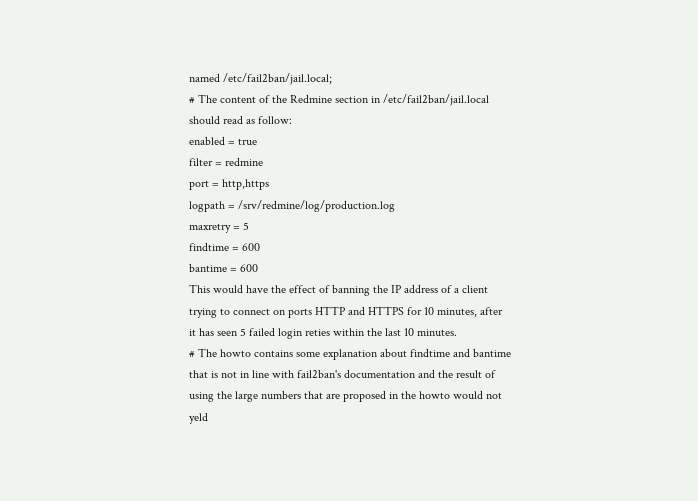named /etc/fail2ban/jail.local;
# The content of the Redmine section in /etc/fail2ban/jail.local should read as follow:
enabled = true
filter = redmine
port = http,https
logpath = /srv/redmine/log/production.log
maxretry = 5
findtime = 600
bantime = 600
This would have the effect of banning the IP address of a client trying to connect on ports HTTP and HTTPS for 10 minutes, after it has seen 5 failed login reties within the last 10 minutes.
# The howto contains some explanation about findtime and bantime that is not in line with fail2ban's documentation and the result of using the large numbers that are proposed in the howto would not yeld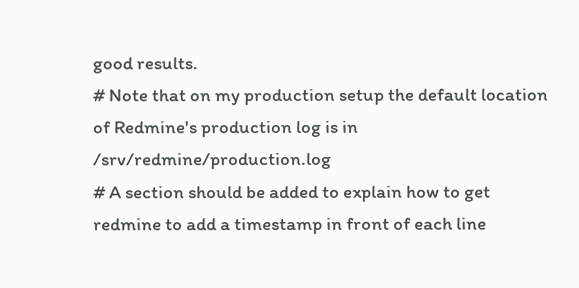good results.
# Note that on my production setup the default location of Redmine's production log is in /srv/redmine/production.log
# A section should be added to explain how to get redmine to add a timestamp in front of each line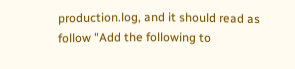production.log, and it should read as follow "Add the following to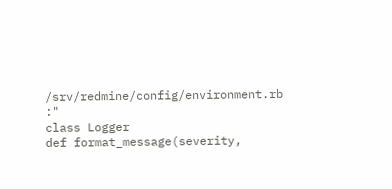/srv/redmine/config/environment.rb :"
class Logger
def format_message(severity,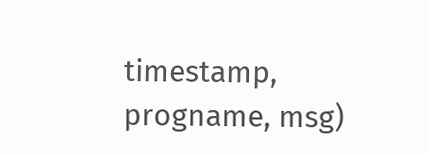timestamp, progname, msg)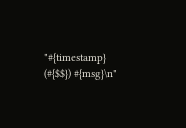"#{timestamp} (#{$$}) #{msg}\n"